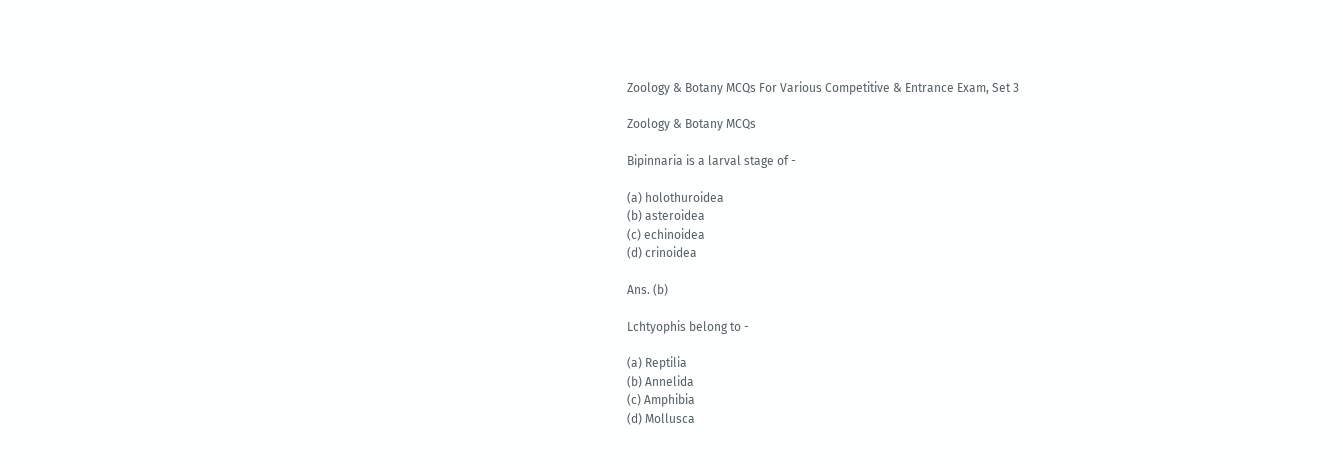Zoology & Botany MCQs For Various Competitive & Entrance Exam, Set 3

Zoology & Botany MCQs

Bipinnaria is a larval stage of -

(a) holothuroidea
(b) asteroidea
(c) echinoidea
(d) crinoidea

Ans. (b)

Lchtyophis belong to -

(a) Reptilia
(b) Annelida
(c) Amphibia
(d) Mollusca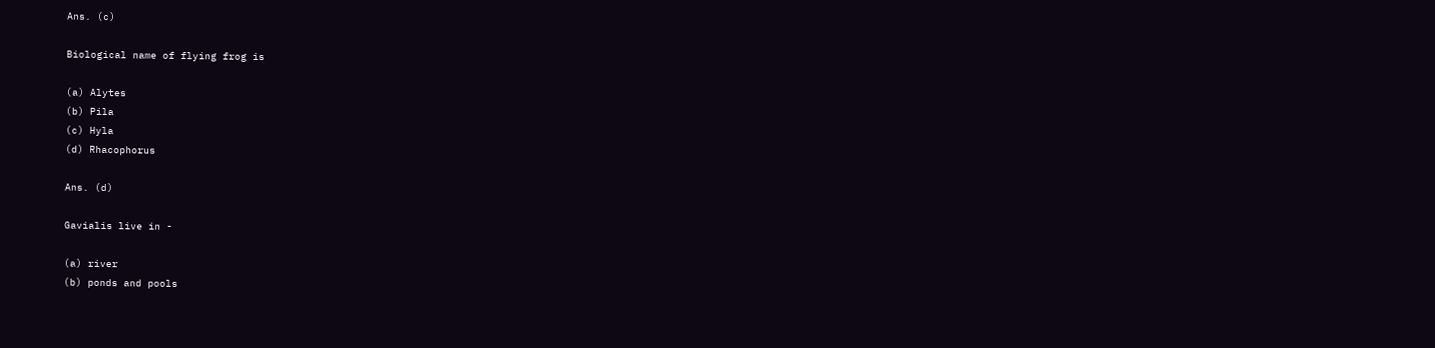Ans. (c)

Biological name of flying frog is

(a) Alytes
(b) Pila
(c) Hyla
(d) Rhacophorus

Ans. (d)

Gavialis live in -

(a) river
(b) ponds and pools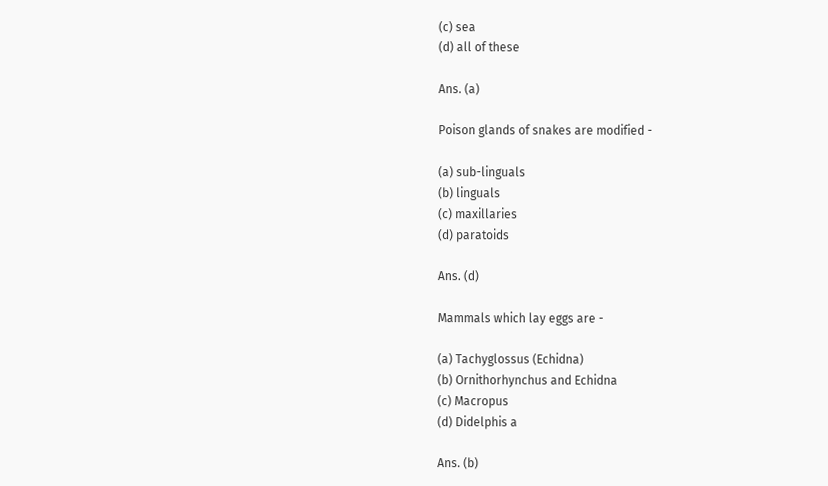(c) sea
(d) all of these

Ans. (a)

Poison glands of snakes are modified -

(a) sub-linguals
(b) linguals
(c) maxillaries
(d) paratoids

Ans. (d)

Mammals which lay eggs are -

(a) Tachyglossus (Echidna)
(b) Ornithorhynchus and Echidna
(c) Macropus
(d) Didelphis a

Ans. (b)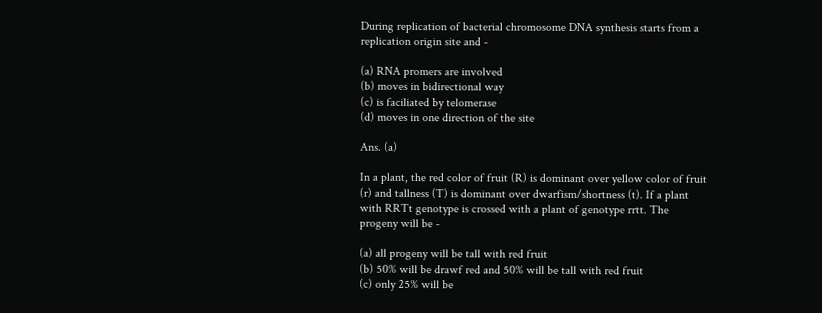During replication of bacterial chromosome DNA synthesis starts from a replication origin site and -

(a) RNA promers are involved
(b) moves in bidirectional way
(c) is faciliated by telomerase
(d) moves in one direction of the site

Ans. (a)

In a plant, the red color of fruit (R) is dominant over yellow color of fruit (r) and tallness (T) is dominant over dwarfism/shortness (t). If a plant with RRTt genotype is crossed with a plant of genotype rrtt. The progeny will be -

(a) all progeny will be tall with red fruit
(b) 50% will be drawf red and 50% will be tall with red fruit
(c) only 25% will be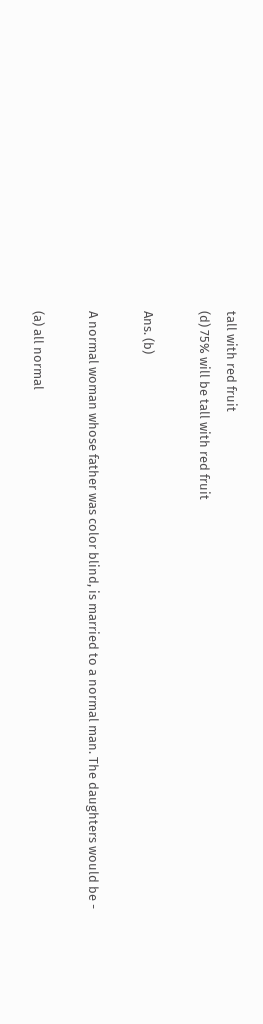tall with red fruit
(d) 75% will be tall with red fruit

Ans. (b)

A normal woman whose father was color blind, is married to a normal man. The daughters would be -

(a) all normal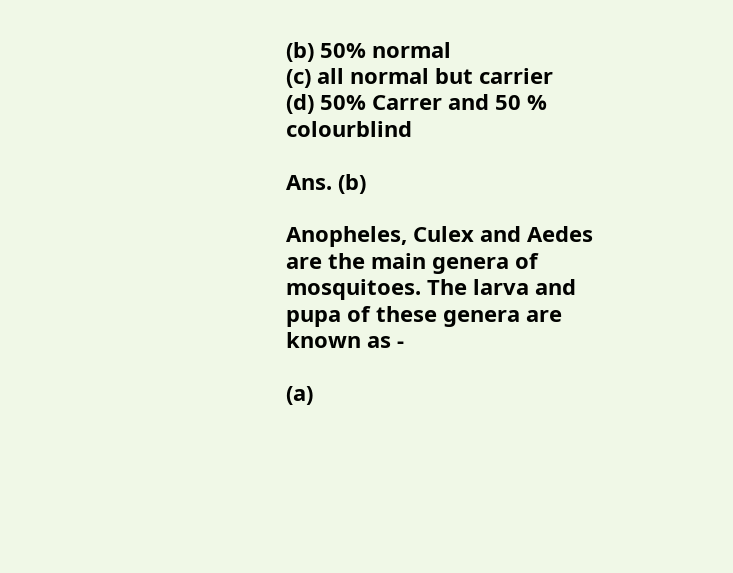(b) 50% normal
(c) all normal but carrier
(d) 50% Carrer and 50 % colourblind

Ans. (b)

Anopheles, Culex and Aedes are the main genera of mosquitoes. The larva and pupa of these genera are known as -

(a)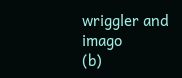wriggler and imago
(b)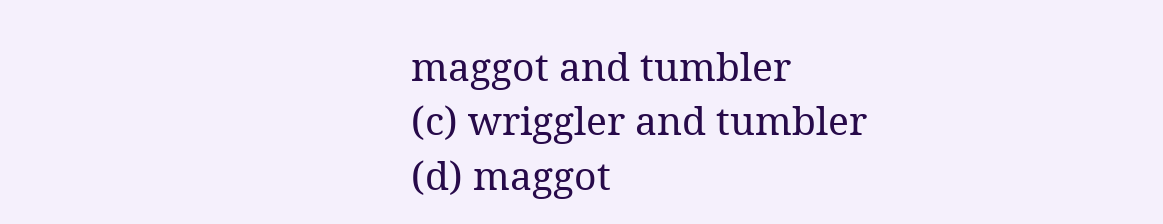maggot and tumbler
(c) wriggler and tumbler
(d) maggot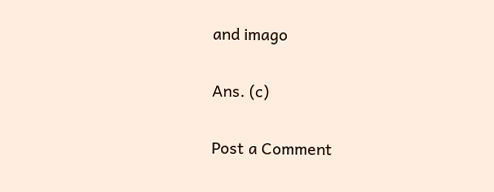and imago

Ans. (c)

Post a Comment